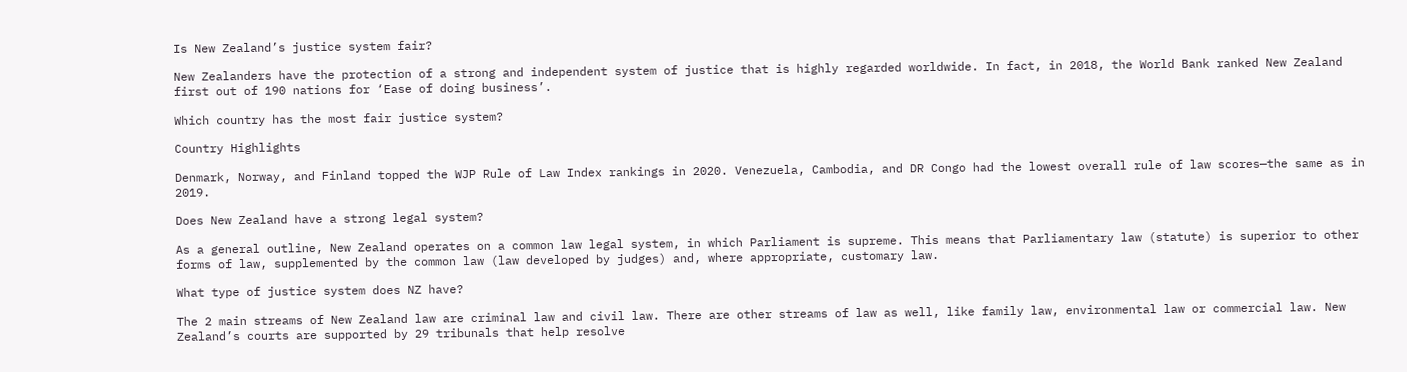Is New Zealand’s justice system fair?

New Zealanders have the protection of a strong and independent system of justice that is highly regarded worldwide. In fact, in 2018, the World Bank ranked New Zealand first out of 190 nations for ‘Ease of doing business’.

Which country has the most fair justice system?

Country Highlights

Denmark, Norway, and Finland topped the WJP Rule of Law Index rankings in 2020. Venezuela, Cambodia, and DR Congo had the lowest overall rule of law scores—the same as in 2019.

Does New Zealand have a strong legal system?

As a general outline, New Zealand operates on a common law legal system, in which Parliament is supreme. This means that Parliamentary law (statute) is superior to other forms of law, supplemented by the common law (law developed by judges) and, where appropriate, customary law.

What type of justice system does NZ have?

The 2 main streams of New Zealand law are criminal law and civil law. There are other streams of law as well, like family law, environmental law or commercial law. New Zealand’s courts are supported by 29 tribunals that help resolve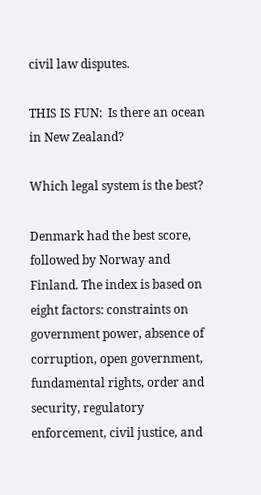civil law disputes.

THIS IS FUN:  Is there an ocean in New Zealand?

Which legal system is the best?

Denmark had the best score, followed by Norway and Finland. The index is based on eight factors: constraints on government power, absence of corruption, open government, fundamental rights, order and security, regulatory enforcement, civil justice, and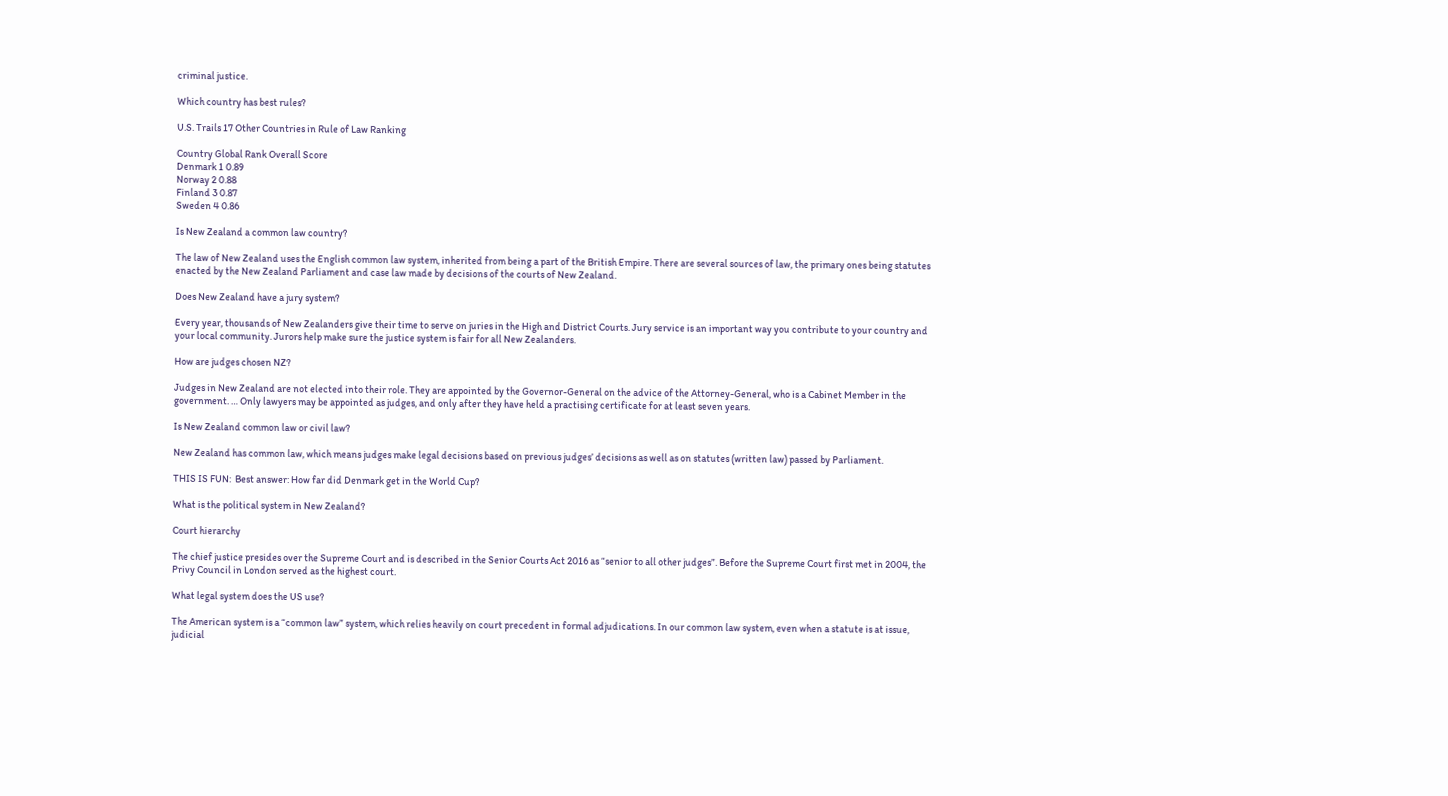criminal justice.

Which country has best rules?

U.S. Trails 17 Other Countries in Rule of Law Ranking

Country Global Rank Overall Score
Denmark 1 0.89
Norway 2 0.88
Finland 3 0.87
Sweden 4 0.86

Is New Zealand a common law country?

The law of New Zealand uses the English common law system, inherited from being a part of the British Empire. There are several sources of law, the primary ones being statutes enacted by the New Zealand Parliament and case law made by decisions of the courts of New Zealand.

Does New Zealand have a jury system?

Every year, thousands of New Zealanders give their time to serve on juries in the High and District Courts. Jury service is an important way you contribute to your country and your local community. Jurors help make sure the justice system is fair for all New Zealanders.

How are judges chosen NZ?

Judges in New Zealand are not elected into their role. They are appointed by the Governor-General on the advice of the Attorney-General, who is a Cabinet Member in the government. … Only lawyers may be appointed as judges, and only after they have held a practising certificate for at least seven years.

Is New Zealand common law or civil law?

New Zealand has common law, which means judges make legal decisions based on previous judges’ decisions as well as on statutes (written law) passed by Parliament.

THIS IS FUN:  Best answer: How far did Denmark get in the World Cup?

What is the political system in New Zealand?

Court hierarchy

The chief justice presides over the Supreme Court and is described in the Senior Courts Act 2016 as “senior to all other judges”. Before the Supreme Court first met in 2004, the Privy Council in London served as the highest court.

What legal system does the US use?

The American system is a “common law” system, which relies heavily on court precedent in formal adjudications. In our common law system, even when a statute is at issue, judicial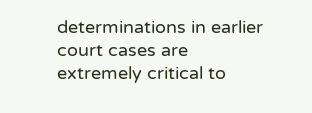determinations in earlier court cases are extremely critical to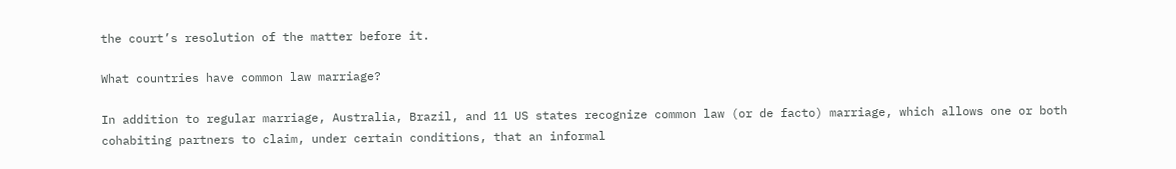the court’s resolution of the matter before it.

What countries have common law marriage?

In addition to regular marriage, Australia, Brazil, and 11 US states recognize common law (or de facto) marriage, which allows one or both cohabiting partners to claim, under certain conditions, that an informal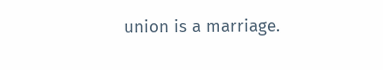union is a marriage.